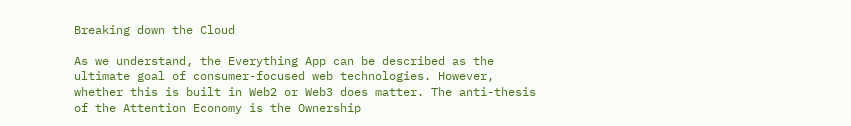Breaking down the Cloud

As we understand, the Everything App can be described as the ultimate goal of consumer-focused web technologies. However, whether this is built in Web2 or Web3 does matter. The anti-thesis of the Attention Economy is the Ownership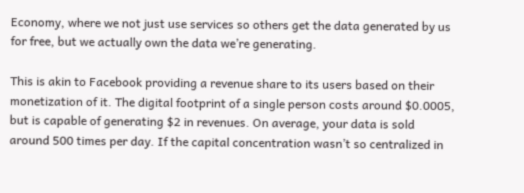Economy, where we not just use services so others get the data generated by us for free, but we actually own the data we’re generating.

This is akin to Facebook providing a revenue share to its users based on their monetization of it. The digital footprint of a single person costs around $0.0005, but is capable of generating $2 in revenues. On average, your data is sold around 500 times per day. If the capital concentration wasn’t so centralized in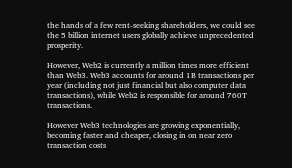the hands of a few rent-seeking shareholders, we could see the 5 billion internet users globally achieve unprecedented prosperity.

However, Web2 is currently a million times more efficient than Web3. Web3 accounts for around 1B transactions per year (including not just financial but also computer data transactions), while Web2 is responsible for around 760T transactions.

However Web3 technologies are growing exponentially, becoming faster and cheaper, closing in on near zero transaction costs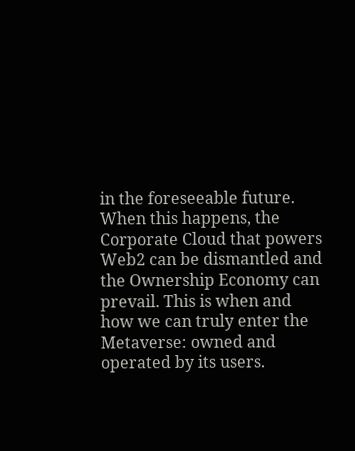in the foreseeable future. When this happens, the Corporate Cloud that powers Web2 can be dismantled and the Ownership Economy can prevail. This is when and how we can truly enter the Metaverse: owned and operated by its users.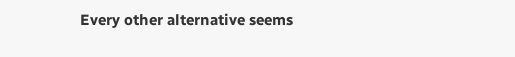Every other alternative seems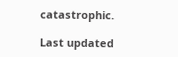catastrophic.

Last updated